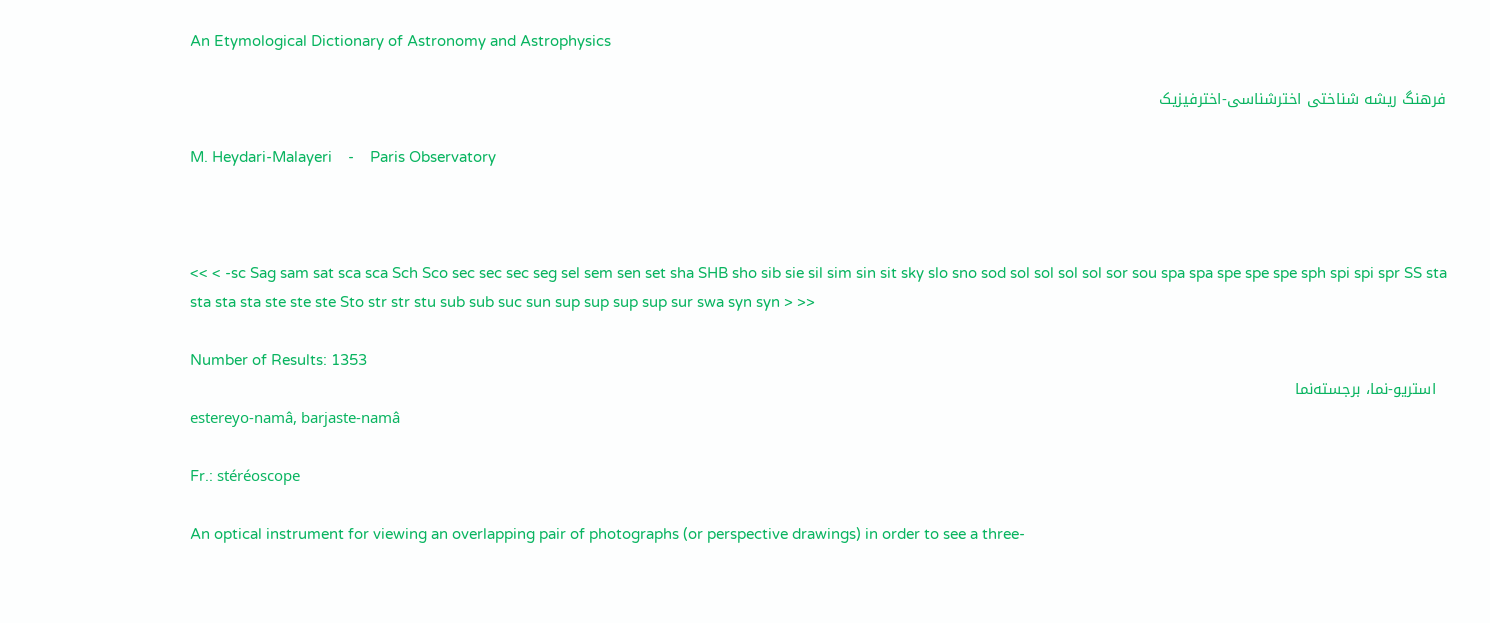An Etymological Dictionary of Astronomy and Astrophysics

فرهنگ ریشه شناختی اخترشناسی-اخترفیزیک

M. Heydari-Malayeri    -    Paris Observatory



<< < -sc Sag sam sat sca sca Sch Sco sec sec sec seg sel sem sen set sha SHB sho sib sie sil sim sin sit sky slo sno sod sol sol sol sol sor sou spa spa spe spe spe sph spi spi spr SS sta sta sta sta ste ste ste Sto str str stu sub sub suc sun sup sup sup sup sur swa syn syn > >>

Number of Results: 1353
  استریو-نما، برجسته‌نما
estereyo-namâ, barjaste-namâ

Fr.: stéréoscope

An optical instrument for viewing an overlapping pair of photographs (or perspective drawings) in order to see a three-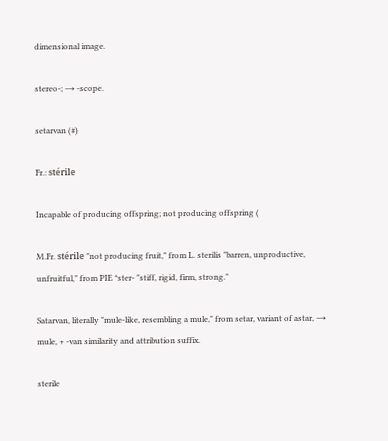dimensional image.

stereo-; → -scope.

setarvan (#)

Fr.: stérile

Incapable of producing offspring; not producing offspring (

M.Fr. stérile "not producing fruit," from L. sterilis "barren, unproductive, unfruitful," from PIE *ster- "stiff, rigid, firm, strong."

Satarvan, literally "mule-like, resembling a mule," from setar, variant of astar, → mule, + -van similarity and attribution suffix.

sterile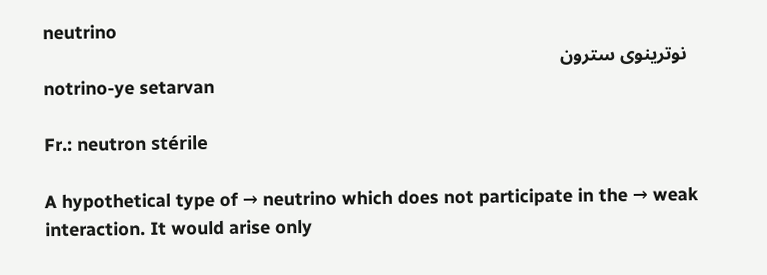neutrino
  نوترینوی سترون
notrino-ye setarvan

Fr.: neutron stérile

A hypothetical type of → neutrino which does not participate in the → weak interaction. It would arise only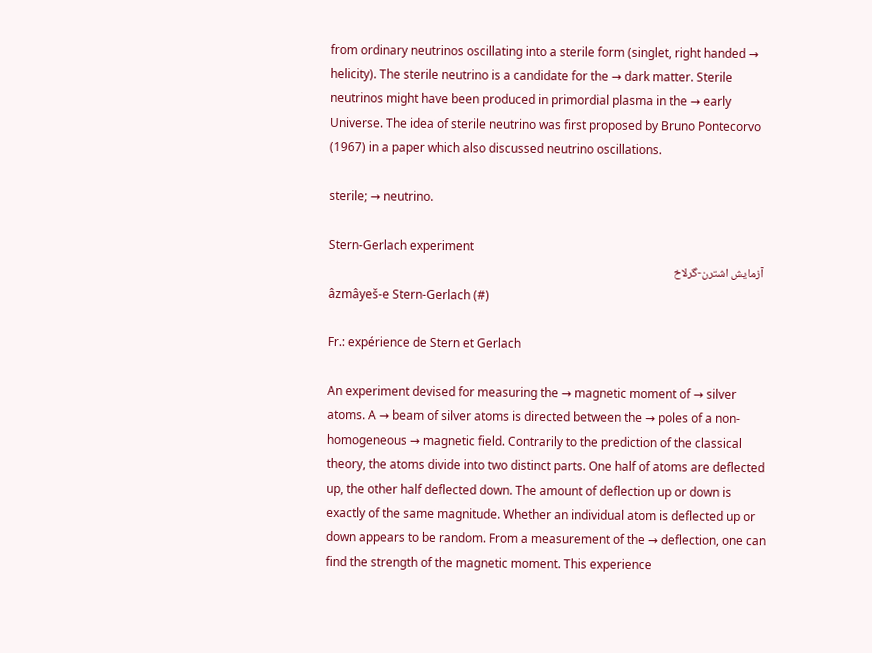from ordinary neutrinos oscillating into a sterile form (singlet, right handed → helicity). The sterile neutrino is a candidate for the → dark matter. Sterile neutrinos might have been produced in primordial plasma in the → early Universe. The idea of sterile neutrino was first proposed by Bruno Pontecorvo (1967) in a paper which also discussed neutrino oscillations.

sterile; → neutrino.

Stern-Gerlach experiment
  آزمایش اشترن-گرلاخ
âzmâyeš-e Stern-Gerlach (#)

Fr.: expérience de Stern et Gerlach

An experiment devised for measuring the → magnetic moment of → silver atoms. A → beam of silver atoms is directed between the → poles of a non-homogeneous → magnetic field. Contrarily to the prediction of the classical theory, the atoms divide into two distinct parts. One half of atoms are deflected up, the other half deflected down. The amount of deflection up or down is exactly of the same magnitude. Whether an individual atom is deflected up or down appears to be random. From a measurement of the → deflection, one can find the strength of the magnetic moment. This experience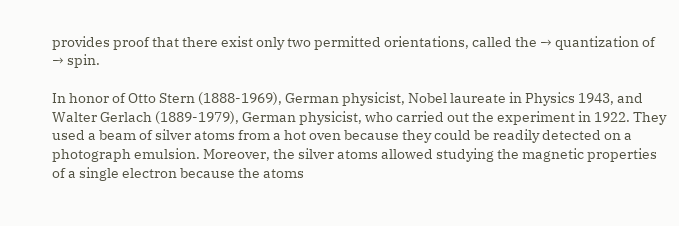provides proof that there exist only two permitted orientations, called the → quantization of → spin.

In honor of Otto Stern (1888-1969), German physicist, Nobel laureate in Physics 1943, and Walter Gerlach (1889-1979), German physicist, who carried out the experiment in 1922. They used a beam of silver atoms from a hot oven because they could be readily detected on a photograph emulsion. Moreover, the silver atoms allowed studying the magnetic properties of a single electron because the atoms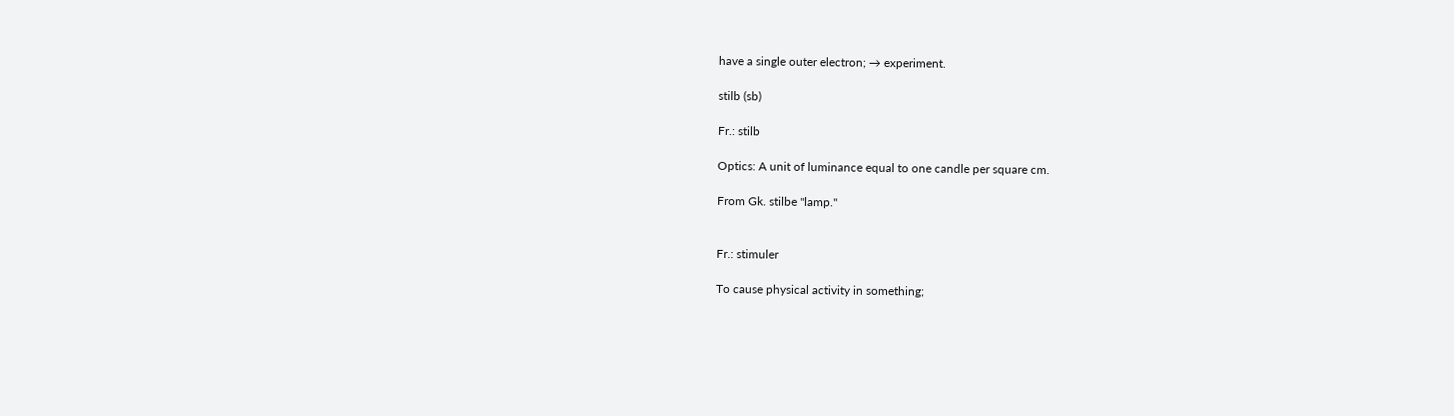have a single outer electron; → experiment.

stilb (sb)

Fr.: stilb

Optics: A unit of luminance equal to one candle per square cm.

From Gk. stilbe "lamp."


Fr.: stimuler

To cause physical activity in something;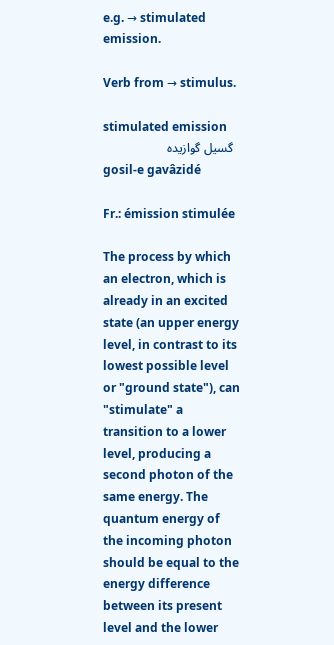e.g. → stimulated emission.

Verb from → stimulus.

stimulated emission
  گسیل گوازیده
gosil-e gavâzidé

Fr.: émission stimulée

The process by which an electron, which is already in an excited state (an upper energy level, in contrast to its lowest possible level or "ground state"), can "stimulate" a transition to a lower level, producing a second photon of the same energy. The quantum energy of the incoming photon should be equal to the energy difference between its present level and the lower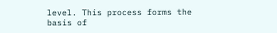level. This process forms the basis of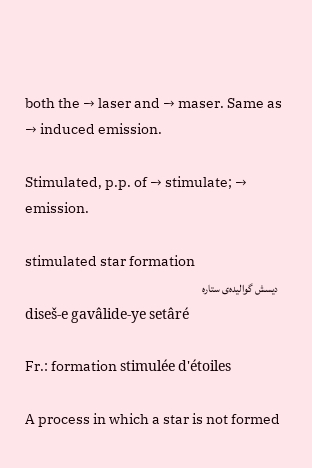both the → laser and → maser. Same as → induced emission.

Stimulated, p.p. of → stimulate; → emission.

stimulated star formation
  دیسش گوالیده‌ی ستاره
diseš-e gavâlide-ye setâré

Fr.: formation stimulée d'étoiles

A process in which a star is not formed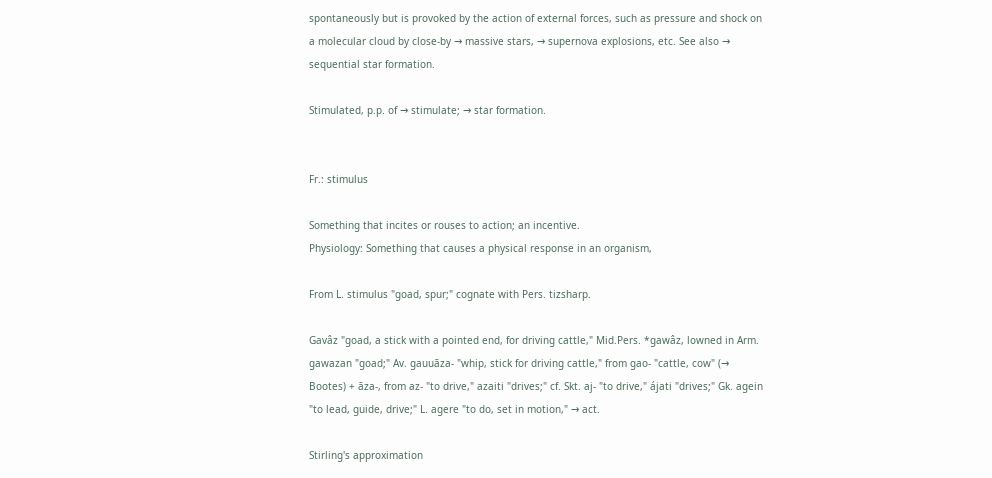spontaneously but is provoked by the action of external forces, such as pressure and shock on a molecular cloud by close-by → massive stars, → supernova explosions, etc. See also → sequential star formation.

Stimulated, p.p. of → stimulate; → star formation.


Fr.: stimulus

Something that incites or rouses to action; an incentive.
Physiology: Something that causes a physical response in an organism,

From L. stimulus "goad, spur;" cognate with Pers. tizsharp.

Gavâz "goad, a stick with a pointed end, for driving cattle," Mid.Pers. *gawâz, lowned in Arm. gawazan "goad;" Av. gauuāza- "whip, stick for driving cattle," from gao- "cattle, cow" (→ Bootes) + āza-, from az- "to drive," azaiti "drives;" cf. Skt. aj- "to drive," ájati "drives;" Gk. agein "to lead, guide, drive;" L. agere "to do, set in motion," → act.

Stirling's approximation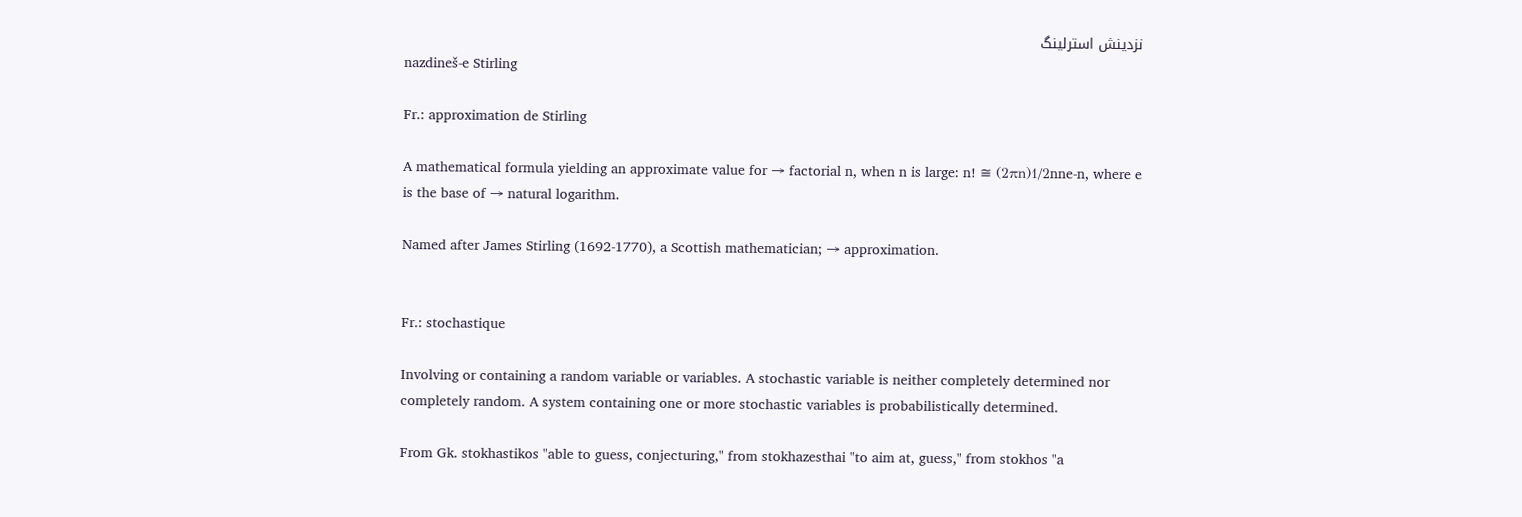نزدینش استرلینگ
nazdineš-e Stirling

Fr.: approximation de Stirling

A mathematical formula yielding an approximate value for → factorial n, when n is large: n! ≅ (2πn)1/2nne-n, where e is the base of → natural logarithm.

Named after James Stirling (1692-1770), a Scottish mathematician; → approximation.


Fr.: stochastique

Involving or containing a random variable or variables. A stochastic variable is neither completely determined nor completely random. A system containing one or more stochastic variables is probabilistically determined.

From Gk. stokhastikos "able to guess, conjecturing," from stokhazesthai "to aim at, guess," from stokhos "a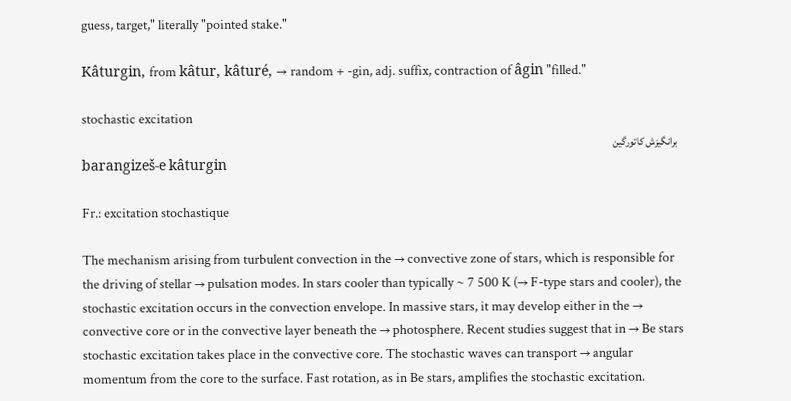guess, target," literally "pointed stake."

Kâturgin, from kâtur, kâturé, → random + -gin, adj. suffix, contraction of âgin "filled."

stochastic excitation
  بر‌انگیزش کاتورگین
barangizeš-e kâturgin

Fr.: excitation stochastique

The mechanism arising from turbulent convection in the → convective zone of stars, which is responsible for the driving of stellar → pulsation modes. In stars cooler than typically ~ 7 500 K (→ F-type stars and cooler), the stochastic excitation occurs in the convection envelope. In massive stars, it may develop either in the → convective core or in the convective layer beneath the → photosphere. Recent studies suggest that in → Be stars stochastic excitation takes place in the convective core. The stochastic waves can transport → angular momentum from the core to the surface. Fast rotation, as in Be stars, amplifies the stochastic excitation.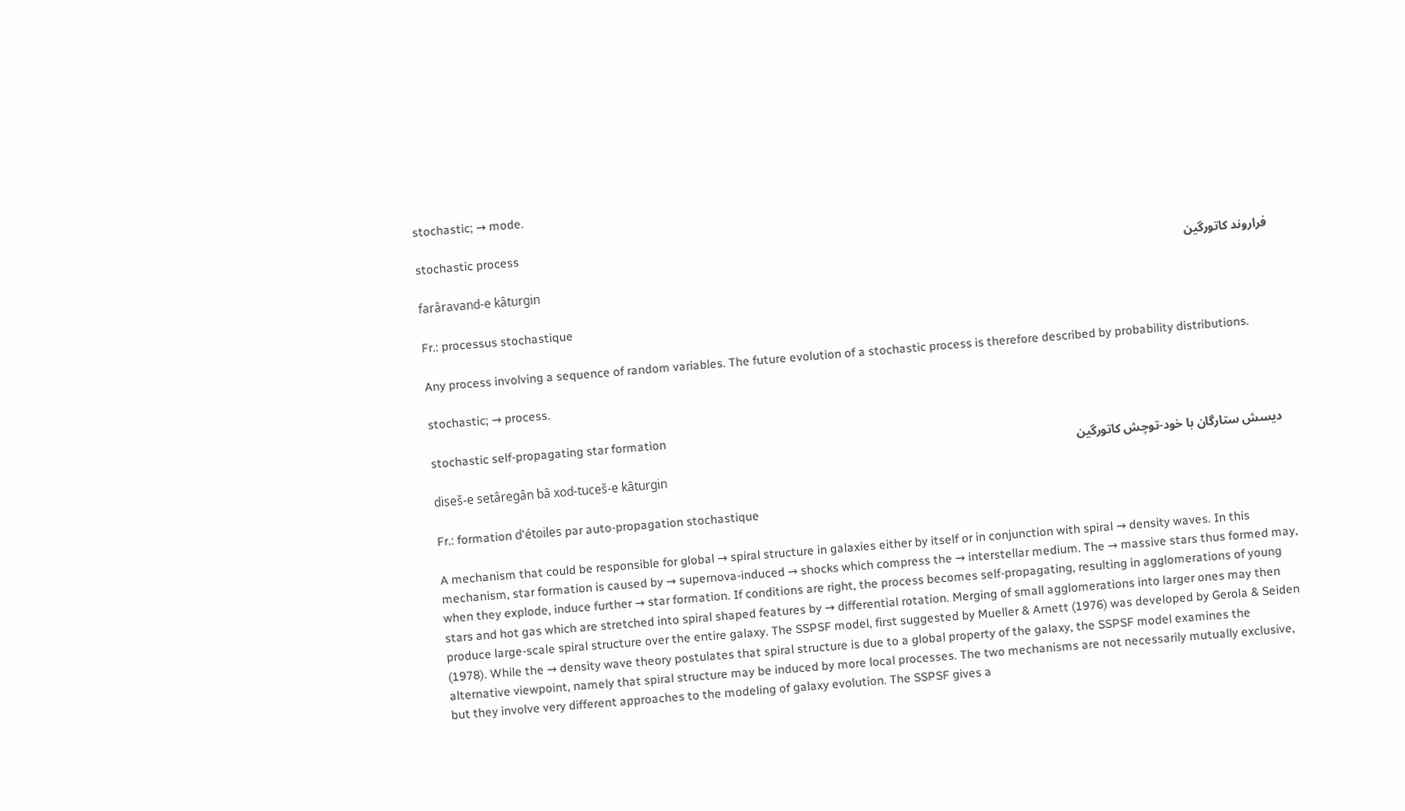stochastic; → mode.

stochastic process
  فراروند کاتورگین
farâravand-e kâturgin

Fr.: processus stochastique

Any process involving a sequence of random variables. The future evolution of a stochastic process is therefore described by probability distributions.

stochastic; → process.

stochastic self-propagating star formation
  دیسش ستارگان با خود-توچش کاتورگین
diseš-e setâregân bâ xod-tuceš-e kâturgin

Fr.: formation d'étoiles par auto-propagation stochastique

A mechanism that could be responsible for global → spiral structure in galaxies either by itself or in conjunction with spiral → density waves. In this mechanism, star formation is caused by → supernova-induced → shocks which compress the → interstellar medium. The → massive stars thus formed may, when they explode, induce further → star formation. If conditions are right, the process becomes self-propagating, resulting in agglomerations of young stars and hot gas which are stretched into spiral shaped features by → differential rotation. Merging of small agglomerations into larger ones may then produce large-scale spiral structure over the entire galaxy. The SSPSF model, first suggested by Mueller & Arnett (1976) was developed by Gerola & Seiden (1978). While the → density wave theory postulates that spiral structure is due to a global property of the galaxy, the SSPSF model examines the alternative viewpoint, namely that spiral structure may be induced by more local processes. The two mechanisms are not necessarily mutually exclusive, but they involve very different approaches to the modeling of galaxy evolution. The SSPSF gives a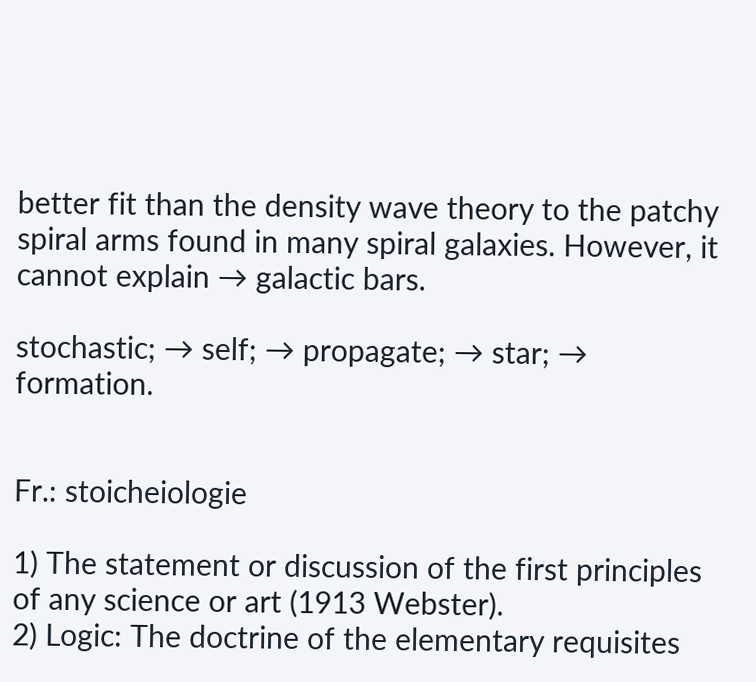better fit than the density wave theory to the patchy spiral arms found in many spiral galaxies. However, it cannot explain → galactic bars.

stochastic; → self; → propagate; → star; → formation.


Fr.: stoicheiologie

1) The statement or discussion of the first principles of any science or art (1913 Webster).
2) Logic: The doctrine of the elementary requisites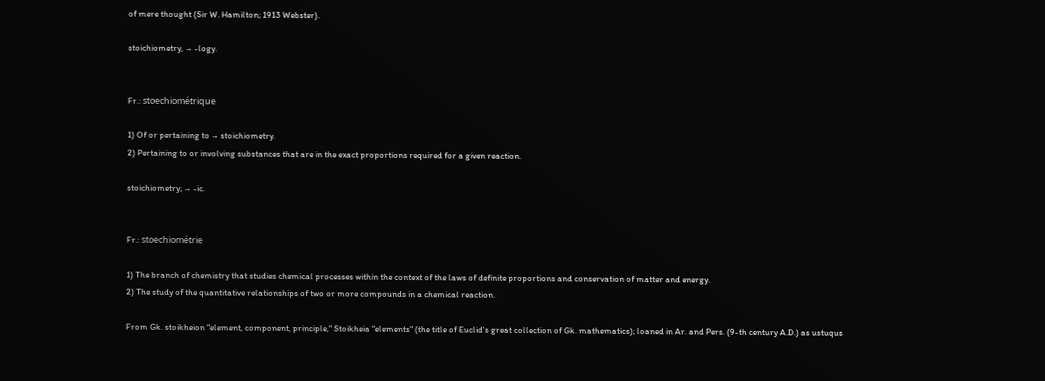of mere thought (Sir W. Hamilton; 1913 Webster).

stoichiometry, → -logy.


Fr.: stoechiométrique

1) Of or pertaining to → stoichiometry.
2) Pertaining to or involving substances that are in the exact proportions required for a given reaction.

stoichiometry; → -ic.


Fr.: stoechiométrie

1) The branch of chemistry that studies chemical processes within the context of the laws of definite proportions and conservation of matter and energy.
2) The study of the quantitative relationships of two or more compounds in a chemical reaction.

From Gk. stoikheion "element, component, principle," Stoikheia "elements" (the title of Euclid's great collection of Gk. mathematics); loaned in Ar. and Pers. (9-th century A.D.) as ustuqus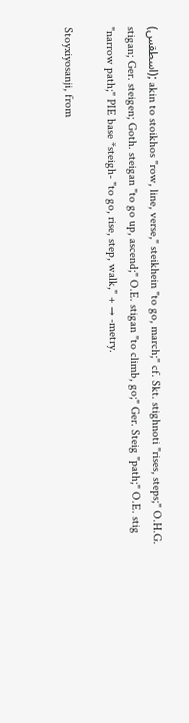(اسطقس); akin to stoikhos "row, line, verse," steikhein "to go, march;" cf. Skt. stighnoti "rises, steps;" O.H.G. stigan; Ger. steigen; Goth. steigan "to go up, ascend;" O.E. stigan "to climb, go;" Ger. Steig "path;" O.E. stig "narrow path;" PIE base *steigh- "to go, rise, step, walk," + → -metry.

Stoyxiyosanji, from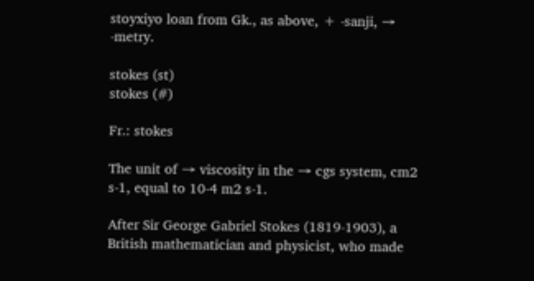stoyxiyo loan from Gk., as above, + -sanji, → -metry.

stokes (st)
stokes (#)

Fr.: stokes

The unit of → viscosity in the → cgs system, cm2 s-1, equal to 10-4 m2 s-1.

After Sir George Gabriel Stokes (1819-1903), a British mathematician and physicist, who made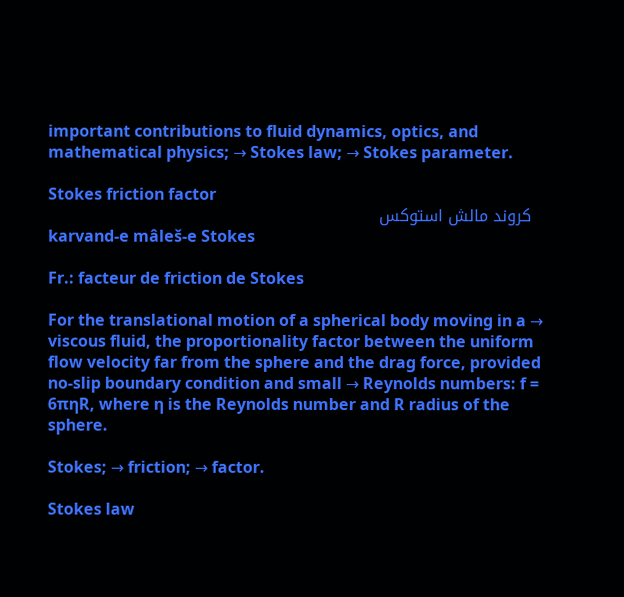important contributions to fluid dynamics, optics, and mathematical physics; → Stokes law; → Stokes parameter.

Stokes friction factor
  کروند مالش استوکس
karvand-e mâleš-e Stokes

Fr.: facteur de friction de Stokes

For the translational motion of a spherical body moving in a → viscous fluid, the proportionality factor between the uniform flow velocity far from the sphere and the drag force, provided no-slip boundary condition and small → Reynolds numbers: f = 6πηR, where η is the Reynolds number and R radius of the sphere.

Stokes; → friction; → factor.

Stokes law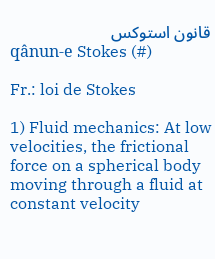قانون استوکس
qânun-e Stokes (#)

Fr.: loi de Stokes

1) Fluid mechanics: At low velocities, the frictional force on a spherical body moving through a fluid at constant velocity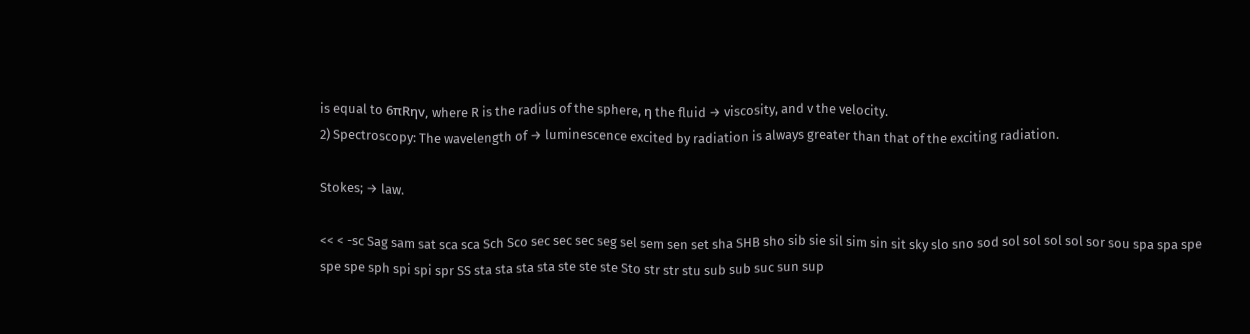is equal to 6πRηv, where R is the radius of the sphere, η the fluid → viscosity, and v the velocity.
2) Spectroscopy: The wavelength of → luminescence excited by radiation is always greater than that of the exciting radiation.

Stokes; → law.

<< < -sc Sag sam sat sca sca Sch Sco sec sec sec seg sel sem sen set sha SHB sho sib sie sil sim sin sit sky slo sno sod sol sol sol sol sor sou spa spa spe spe spe sph spi spi spr SS sta sta sta sta ste ste ste Sto str str stu sub sub suc sun sup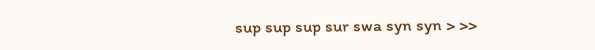sup sup sup sur swa syn syn > >>